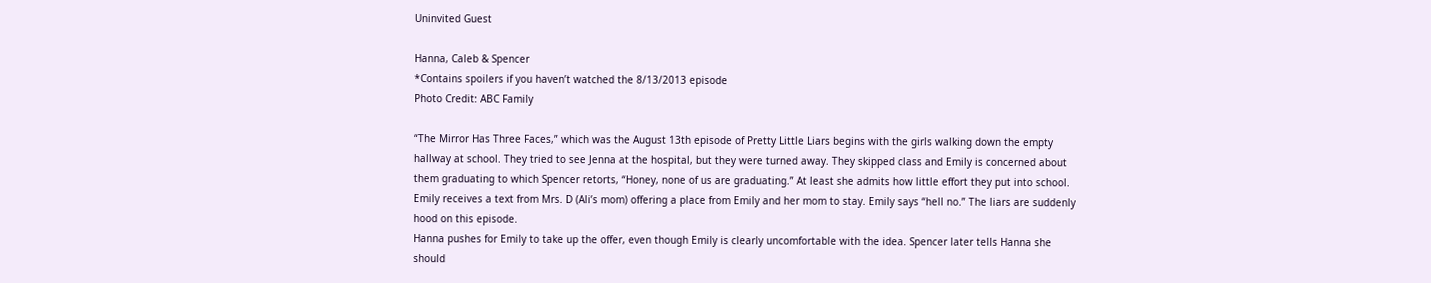Uninvited Guest

Hanna, Caleb & Spencer
*Contains spoilers if you haven’t watched the 8/13/2013 episode
Photo Credit: ABC Family

“The Mirror Has Three Faces,” which was the August 13th episode of Pretty Little Liars begins with the girls walking down the empty hallway at school. They tried to see Jenna at the hospital, but they were turned away. They skipped class and Emily is concerned about them graduating to which Spencer retorts, “Honey, none of us are graduating.” At least she admits how little effort they put into school. Emily receives a text from Mrs. D (Ali’s mom) offering a place from Emily and her mom to stay. Emily says “hell no.” The liars are suddenly hood on this episode.
Hanna pushes for Emily to take up the offer, even though Emily is clearly uncomfortable with the idea. Spencer later tells Hanna she should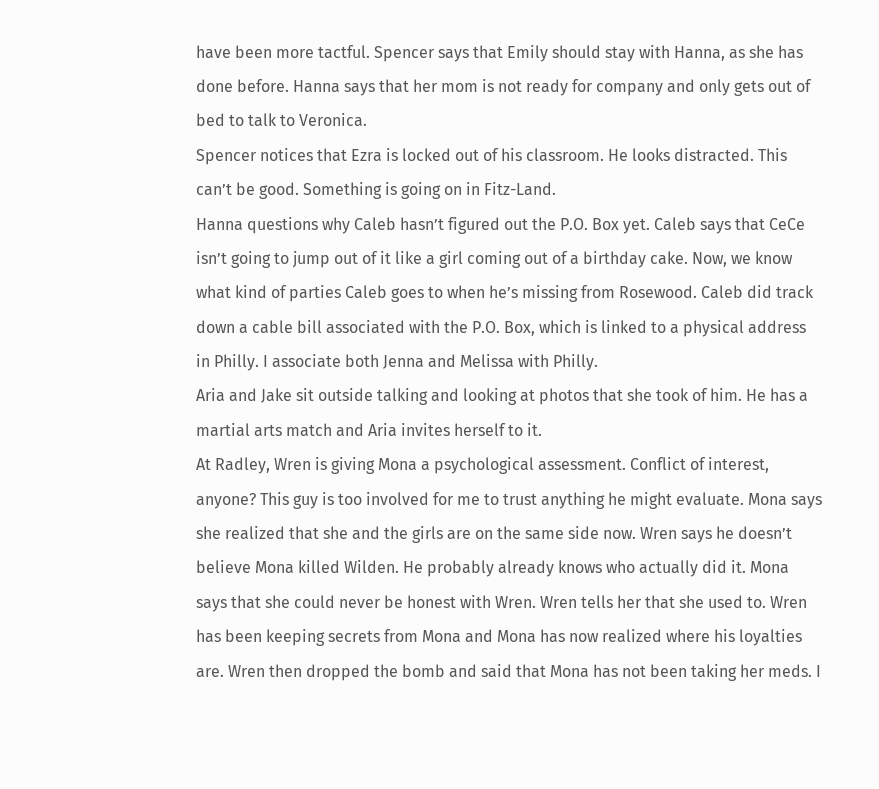have been more tactful. Spencer says that Emily should stay with Hanna, as she has done before. Hanna says that her mom is not ready for company and only gets out of bed to talk to Veronica.
Spencer notices that Ezra is locked out of his classroom. He looks distracted. This can’t be good. Something is going on in Fitz-Land.
Hanna questions why Caleb hasn’t figured out the P.O. Box yet. Caleb says that CeCe isn’t going to jump out of it like a girl coming out of a birthday cake. Now, we know what kind of parties Caleb goes to when he’s missing from Rosewood. Caleb did track down a cable bill associated with the P.O. Box, which is linked to a physical address in Philly. I associate both Jenna and Melissa with Philly.
Aria and Jake sit outside talking and looking at photos that she took of him. He has a martial arts match and Aria invites herself to it.
At Radley, Wren is giving Mona a psychological assessment. Conflict of interest, anyone? This guy is too involved for me to trust anything he might evaluate. Mona says she realized that she and the girls are on the same side now. Wren says he doesn’t believe Mona killed Wilden. He probably already knows who actually did it. Mona says that she could never be honest with Wren. Wren tells her that she used to. Wren has been keeping secrets from Mona and Mona has now realized where his loyalties are. Wren then dropped the bomb and said that Mona has not been taking her meds. I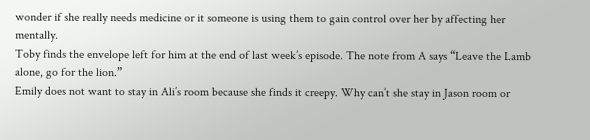wonder if she really needs medicine or it someone is using them to gain control over her by affecting her mentally.
Toby finds the envelope left for him at the end of last week’s episode. The note from A says “Leave the Lamb alone, go for the lion.”
Emily does not want to stay in Ali’s room because she finds it creepy. Why can’t she stay in Jason room or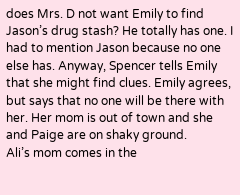does Mrs. D not want Emily to find Jason’s drug stash? He totally has one. I had to mention Jason because no one else has. Anyway, Spencer tells Emily that she might find clues. Emily agrees, but says that no one will be there with her. Her mom is out of town and she and Paige are on shaky ground.
Ali’s mom comes in the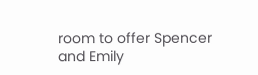room to offer Spencer and Emily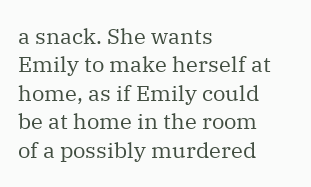a snack. She wants Emily to make herself at home, as if Emily could be at home in the room of a possibly murdered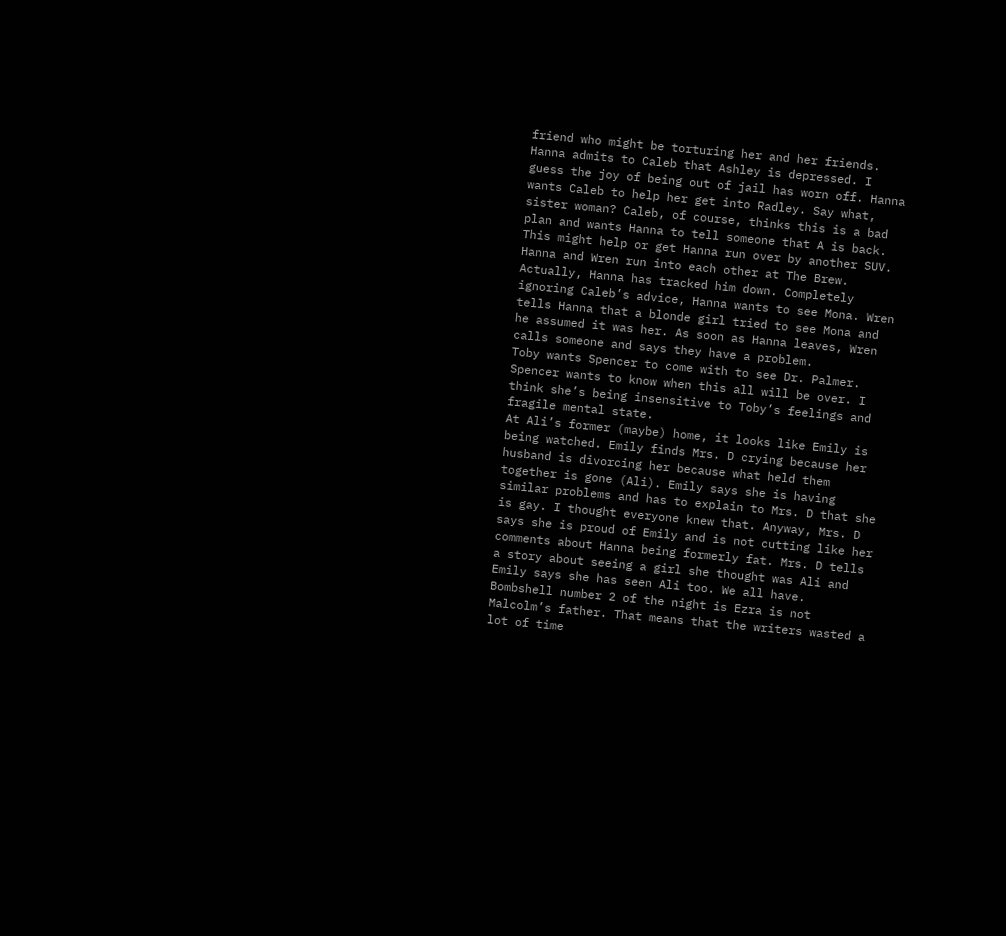friend who might be torturing her and her friends.
Hanna admits to Caleb that Ashley is depressed. I guess the joy of being out of jail has worn off. Hanna wants Caleb to help her get into Radley. Say what, sister woman? Caleb, of course, thinks this is a bad plan and wants Hanna to tell someone that A is back. This might help or get Hanna run over by another SUV.
Hanna and Wren run into each other at The Brew. Actually, Hanna has tracked him down. Completely ignoring Caleb’s advice, Hanna wants to see Mona. Wren tells Hanna that a blonde girl tried to see Mona and he assumed it was her. As soon as Hanna leaves, Wren calls someone and says they have a problem.
Toby wants Spencer to come with to see Dr. Palmer. Spencer wants to know when this all will be over. I think she’s being insensitive to Toby’s feelings and fragile mental state.
At Ali’s former (maybe) home, it looks like Emily is being watched. Emily finds Mrs. D crying because her husband is divorcing her because what held them together is gone (Ali). Emily says she is having similar problems and has to explain to Mrs. D that she is gay. I thought everyone knew that. Anyway, Mrs. D says she is proud of Emily and is not cutting like her comments about Hanna being formerly fat. Mrs. D tells a story about seeing a girl she thought was Ali and Emily says she has seen Ali too. We all have.
Bombshell number 2 of the night is Ezra is not Malcolm’s father. That means that the writers wasted a lot of time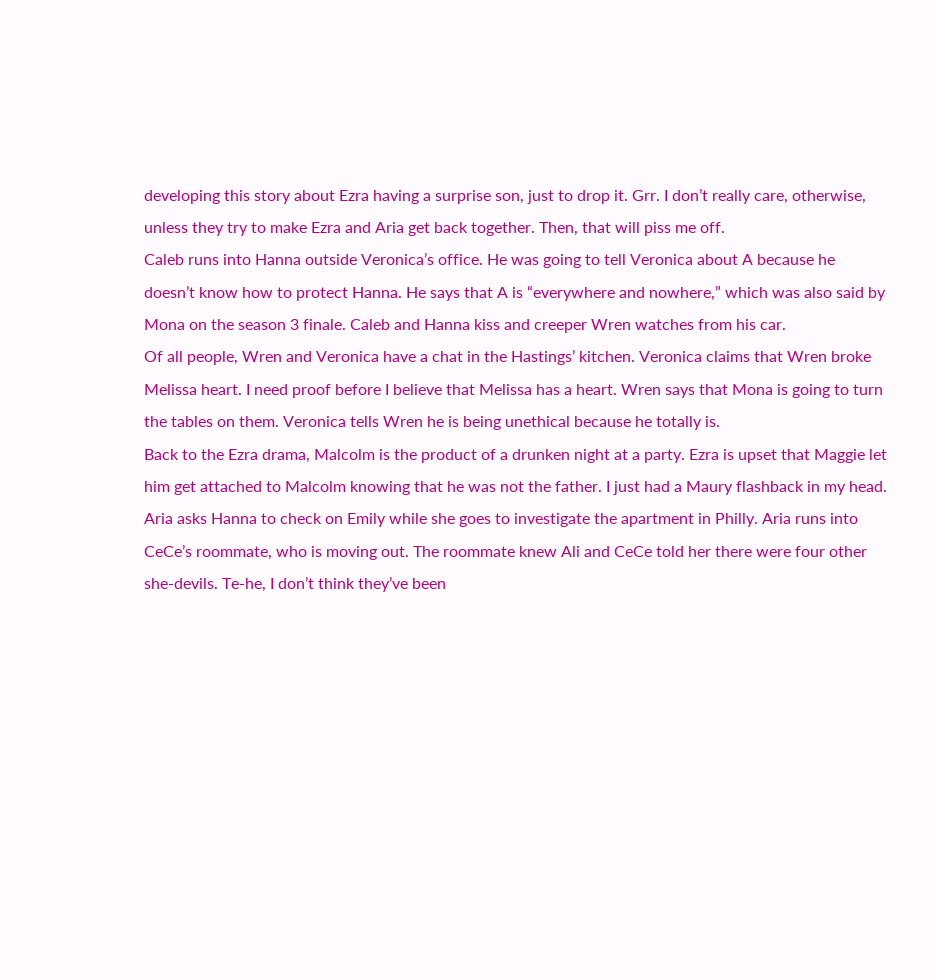developing this story about Ezra having a surprise son, just to drop it. Grr. I don’t really care, otherwise, unless they try to make Ezra and Aria get back together. Then, that will piss me off.
Caleb runs into Hanna outside Veronica’s office. He was going to tell Veronica about A because he doesn’t know how to protect Hanna. He says that A is “everywhere and nowhere,” which was also said by Mona on the season 3 finale. Caleb and Hanna kiss and creeper Wren watches from his car.
Of all people, Wren and Veronica have a chat in the Hastings’ kitchen. Veronica claims that Wren broke Melissa heart. I need proof before I believe that Melissa has a heart. Wren says that Mona is going to turn the tables on them. Veronica tells Wren he is being unethical because he totally is.
Back to the Ezra drama, Malcolm is the product of a drunken night at a party. Ezra is upset that Maggie let him get attached to Malcolm knowing that he was not the father. I just had a Maury flashback in my head.
Aria asks Hanna to check on Emily while she goes to investigate the apartment in Philly. Aria runs into CeCe’s roommate, who is moving out. The roommate knew Ali and CeCe told her there were four other she-devils. Te-he, I don’t think they’ve been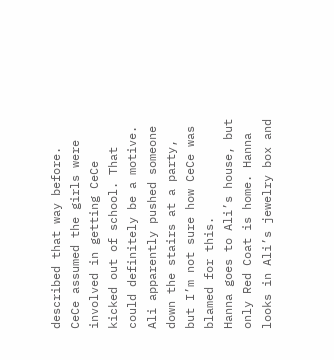described that way before. CeCe assumed the girls were involved in getting CeCe kicked out of school. That could definitely be a motive. Ali apparently pushed someone down the stairs at a party, but I’m not sure how CeCe was blamed for this.
Hanna goes to Ali’s house, but only Red Coat is home. Hanna looks in Ali’s jewelry box and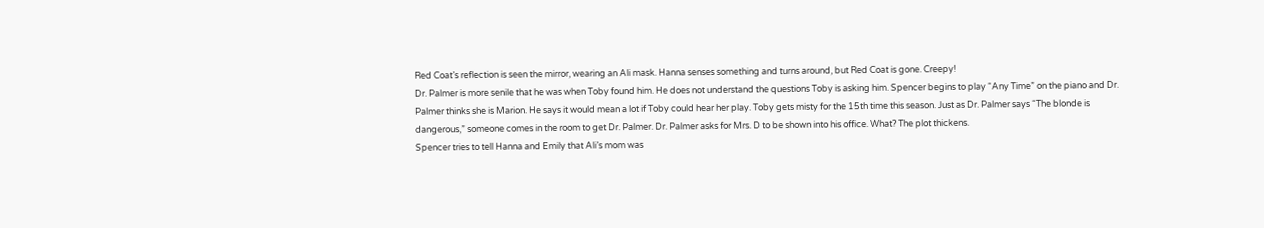Red Coat’s reflection is seen the mirror, wearing an Ali mask. Hanna senses something and turns around, but Red Coat is gone. Creepy!
Dr. Palmer is more senile that he was when Toby found him. He does not understand the questions Toby is asking him. Spencer begins to play “Any Time” on the piano and Dr. Palmer thinks she is Marion. He says it would mean a lot if Toby could hear her play. Toby gets misty for the 15th time this season. Just as Dr. Palmer says “The blonde is dangerous,” someone comes in the room to get Dr. Palmer. Dr. Palmer asks for Mrs. D to be shown into his office. What? The plot thickens.
Spencer tries to tell Hanna and Emily that Ali’s mom was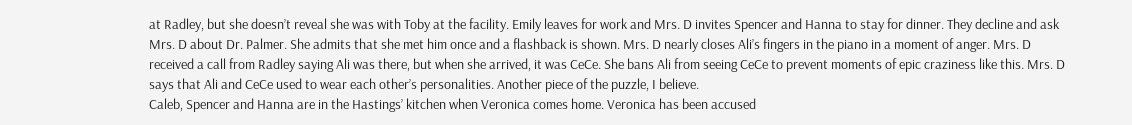at Radley, but she doesn’t reveal she was with Toby at the facility. Emily leaves for work and Mrs. D invites Spencer and Hanna to stay for dinner. They decline and ask Mrs. D about Dr. Palmer. She admits that she met him once and a flashback is shown. Mrs. D nearly closes Ali’s fingers in the piano in a moment of anger. Mrs. D received a call from Radley saying Ali was there, but when she arrived, it was CeCe. She bans Ali from seeing CeCe to prevent moments of epic craziness like this. Mrs. D says that Ali and CeCe used to wear each other’s personalities. Another piece of the puzzle, I believe.
Caleb, Spencer and Hanna are in the Hastings’ kitchen when Veronica comes home. Veronica has been accused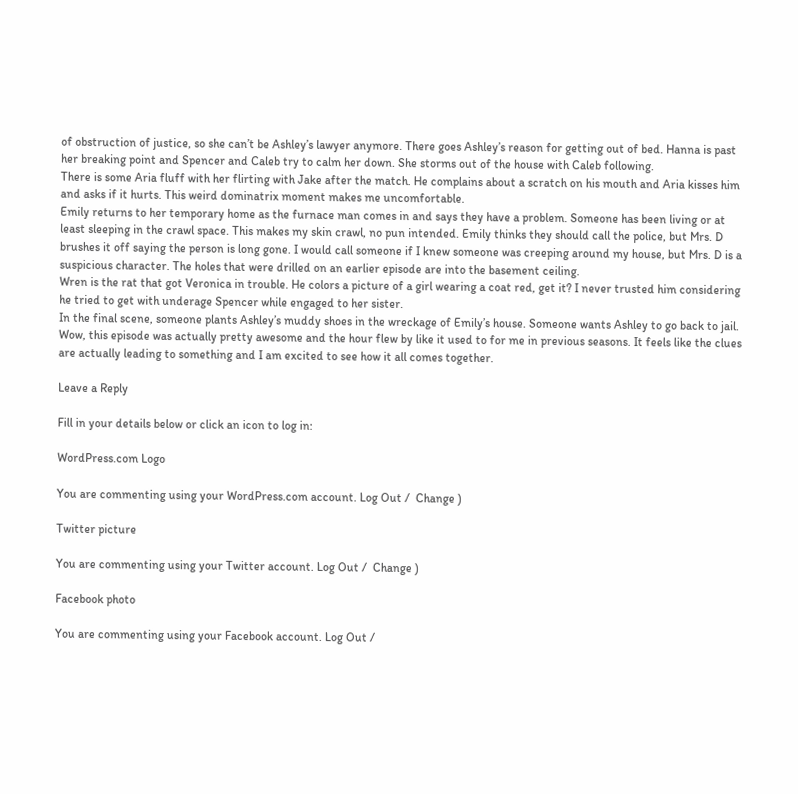of obstruction of justice, so she can’t be Ashley’s lawyer anymore. There goes Ashley’s reason for getting out of bed. Hanna is past her breaking point and Spencer and Caleb try to calm her down. She storms out of the house with Caleb following.
There is some Aria fluff with her flirting with Jake after the match. He complains about a scratch on his mouth and Aria kisses him and asks if it hurts. This weird dominatrix moment makes me uncomfortable.
Emily returns to her temporary home as the furnace man comes in and says they have a problem. Someone has been living or at least sleeping in the crawl space. This makes my skin crawl, no pun intended. Emily thinks they should call the police, but Mrs. D brushes it off saying the person is long gone. I would call someone if I knew someone was creeping around my house, but Mrs. D is a suspicious character. The holes that were drilled on an earlier episode are into the basement ceiling.
Wren is the rat that got Veronica in trouble. He colors a picture of a girl wearing a coat red, get it? I never trusted him considering he tried to get with underage Spencer while engaged to her sister.
In the final scene, someone plants Ashley’s muddy shoes in the wreckage of Emily’s house. Someone wants Ashley to go back to jail.
Wow, this episode was actually pretty awesome and the hour flew by like it used to for me in previous seasons. It feels like the clues are actually leading to something and I am excited to see how it all comes together.

Leave a Reply

Fill in your details below or click an icon to log in:

WordPress.com Logo

You are commenting using your WordPress.com account. Log Out /  Change )

Twitter picture

You are commenting using your Twitter account. Log Out /  Change )

Facebook photo

You are commenting using your Facebook account. Log Out /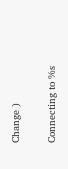Change )

Connecting to %s